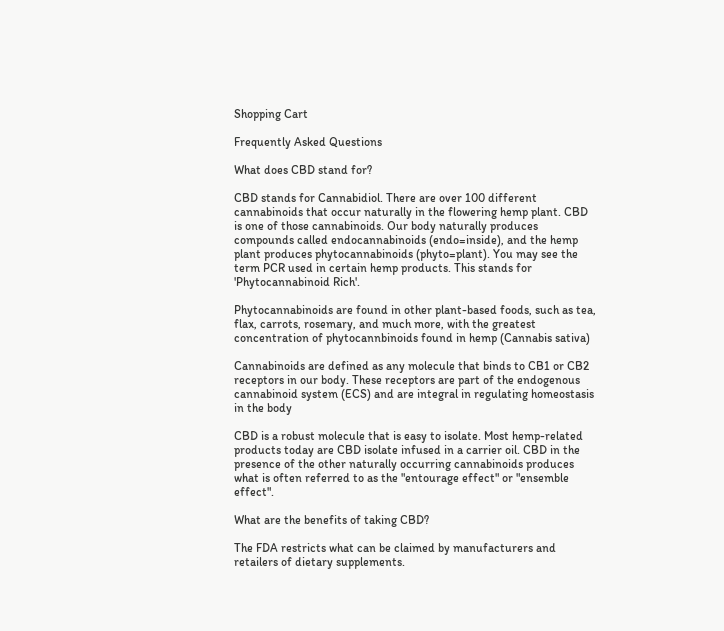Shopping Cart

Frequently Asked Questions

What does CBD stand for?

CBD stands for Cannabidiol. There are over 100 different cannabinoids that occur naturally in the flowering hemp plant. CBD is one of those cannabinoids. Our body naturally produces compounds called endocannabinoids (endo=inside), and the hemp plant produces phytocannabinoids (phyto=plant). You may see the term PCR used in certain hemp products. This stands for 'Phytocannabinoid Rich'.

Phytocannabinoids are found in other plant-based foods, such as tea, flax, carrots, rosemary, and much more, with the greatest concentration of phytocannbinoids found in hemp (Cannabis sativa)

Cannabinoids are defined as any molecule that binds to CB1 or CB2 receptors in our body. These receptors are part of the endogenous cannabinoid system (ECS) and are integral in regulating homeostasis in the body

CBD is a robust molecule that is easy to isolate. Most hemp-related products today are CBD isolate infused in a carrier oil. CBD in the presence of the other naturally occurring cannabinoids produces what is often referred to as the "entourage effect" or "ensemble effect".

What are the benefits of taking CBD?

The FDA restricts what can be claimed by manufacturers and retailers of dietary supplements.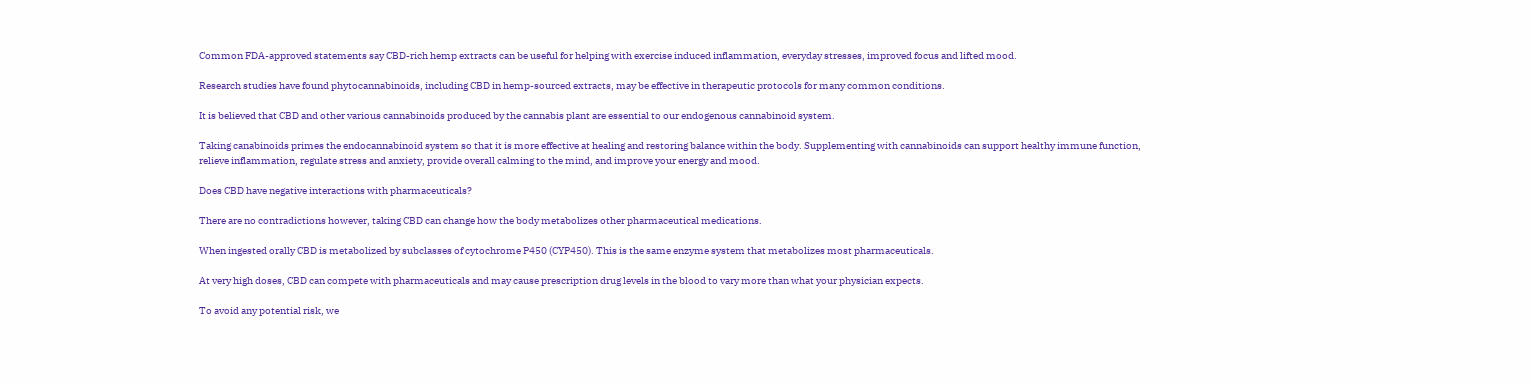Common FDA-approved statements say CBD-rich hemp extracts can be useful for helping with exercise induced inflammation, everyday stresses, improved focus and lifted mood.

Research studies have found phytocannabinoids, including CBD in hemp-sourced extracts, may be effective in therapeutic protocols for many common conditions.

It is believed that CBD and other various cannabinoids produced by the cannabis plant are essential to our endogenous cannabinoid system.

Taking canabinoids primes the endocannabinoid system so that it is more effective at healing and restoring balance within the body. Supplementing with cannabinoids can support healthy immune function, relieve inflammation, regulate stress and anxiety, provide overall calming to the mind, and improve your energy and mood.

Does CBD have negative interactions with pharmaceuticals?

There are no contradictions however, taking CBD can change how the body metabolizes other pharmaceutical medications.

When ingested orally CBD is metabolized by subclasses of cytochrome P450 (CYP450). This is the same enzyme system that metabolizes most pharmaceuticals.

At very high doses, CBD can compete with pharmaceuticals and may cause prescription drug levels in the blood to vary more than what your physician expects.

To avoid any potential risk, we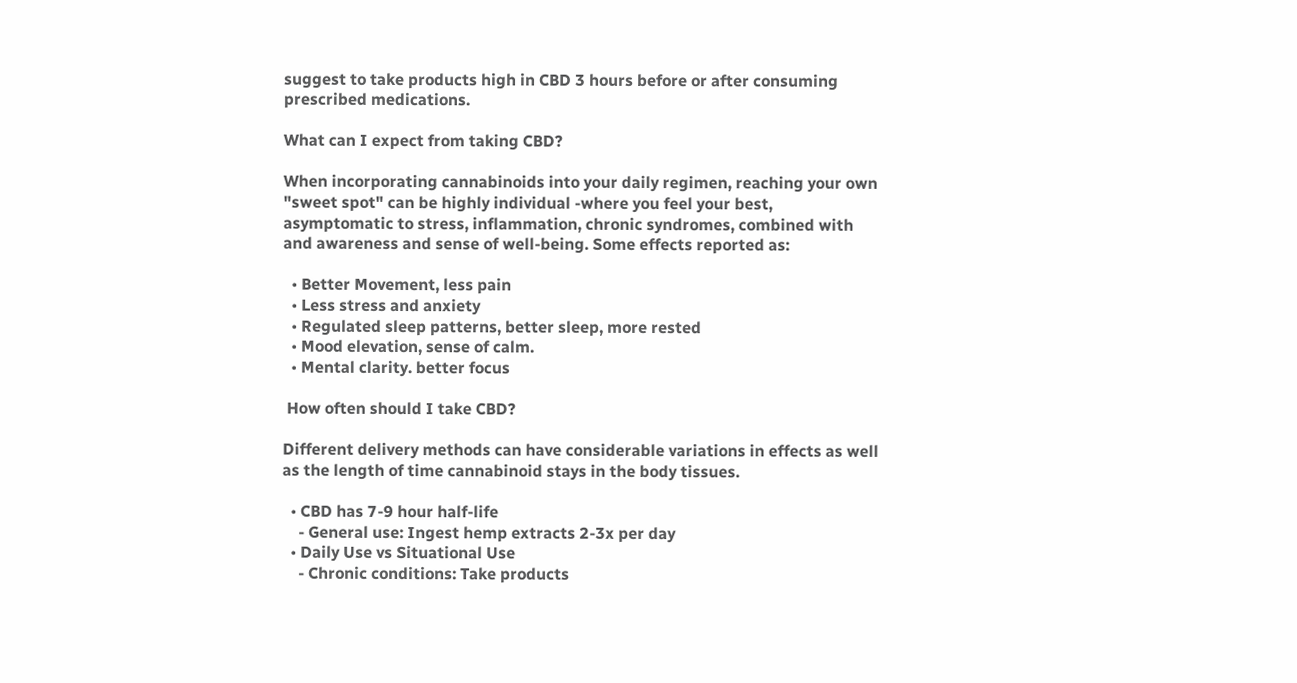suggest to take products high in CBD 3 hours before or after consuming prescribed medications.

What can I expect from taking CBD?

When incorporating cannabinoids into your daily regimen, reaching your own "sweet spot" can be highly individual -where you feel your best, asymptomatic to stress, inflammation, chronic syndromes, combined with and awareness and sense of well-being. Some effects reported as:

  • Better Movement, less pain
  • Less stress and anxiety
  • Regulated sleep patterns, better sleep, more rested
  • Mood elevation, sense of calm.
  • Mental clarity. better focus

 How often should I take CBD?

Different delivery methods can have considerable variations in effects as well as the length of time cannabinoid stays in the body tissues.

  • CBD has 7-9 hour half-life
    - General use: Ingest hemp extracts 2-3x per day
  • Daily Use vs Situational Use
    - Chronic conditions: Take products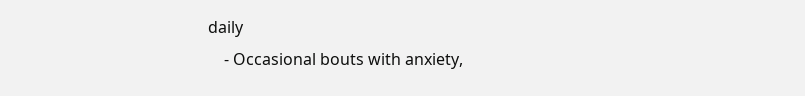daily
    - Occasional bouts with anxiety,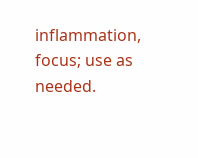inflammation, focus; use as needed.